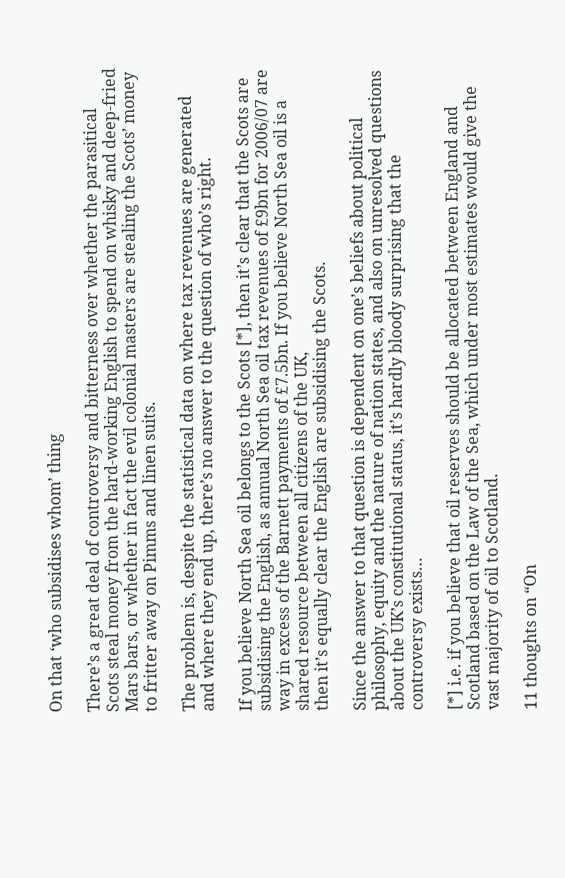On that ‘who subsidises whom’ thing

There’s a great deal of controversy and bitterness over whether the parasitical Scots steal money from the hard-working English to spend on whisky and deep-fried Mars bars, or whether in fact the evil colonial masters are stealing the Scots’ money to fritter away on Pimms and linen suits.

The problem is, despite the statistical data on where tax revenues are generated and where they end up, there’s no answer to the question of who’s right.

If you believe North Sea oil belongs to the Scots [*], then it’s clear that the Scots are subsidising the English, as annual North Sea oil tax revenues of £9bn for 2006/07 are way in excess of the Barnett payments of £7.5bn. If you believe North Sea oil is a shared resource between all citizens of the UK,
then it’s equally clear the English are subsidising the Scots.

Since the answer to that question is dependent on one’s beliefs about political philosophy, equity and the nature of nation states, and also on unresolved questions about the UK’s constitutional status, it’s hardly bloody surprising that the controversy exists…

[*] i.e. if you believe that oil reserves should be allocated between England and Scotland based on the Law of the Sea, which under most estimates would give the vast majority of oil to Scotland.

11 thoughts on “On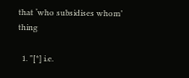that ‘who subsidises whom’ thing

  1. "[*] i.e.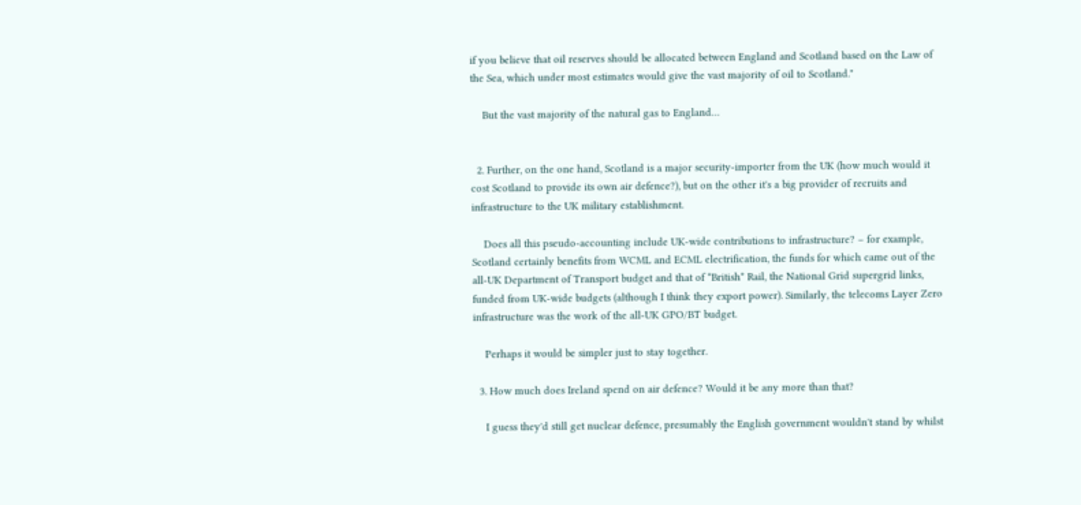if you believe that oil reserves should be allocated between England and Scotland based on the Law of the Sea, which under most estimates would give the vast majority of oil to Scotland."

    But the vast majority of the natural gas to England…


  2. Further, on the one hand, Scotland is a major security-importer from the UK (how much would it cost Scotland to provide its own air defence?), but on the other it's a big provider of recruits and infrastructure to the UK military establishment.

    Does all this pseudo-accounting include UK-wide contributions to infrastructure? – for example, Scotland certainly benefits from WCML and ECML electrification, the funds for which came out of the all-UK Department of Transport budget and that of *British* Rail, the National Grid supergrid links, funded from UK-wide budgets (although I think they export power). Similarly, the telecoms Layer Zero infrastructure was the work of the all-UK GPO/BT budget.

    Perhaps it would be simpler just to stay together.

  3. How much does Ireland spend on air defence? Would it be any more than that?

    I guess they'd still get nuclear defence, presumably the English government wouldn't stand by whilst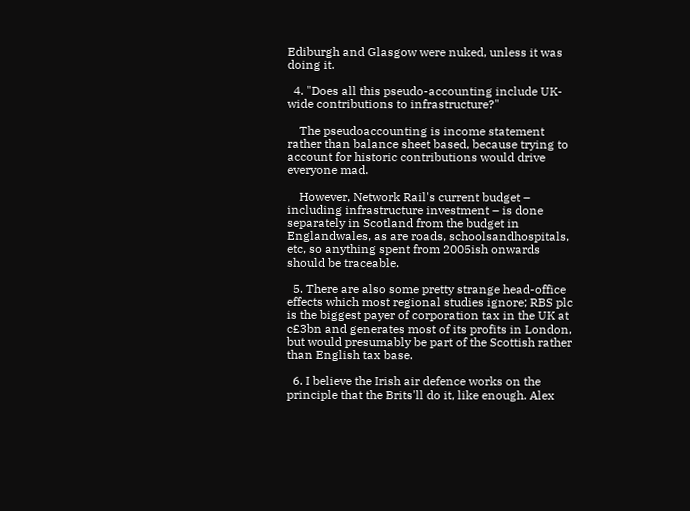Ediburgh and Glasgow were nuked, unless it was doing it.

  4. "Does all this pseudo-accounting include UK-wide contributions to infrastructure?"

    The pseudoaccounting is income statement rather than balance sheet based, because trying to account for historic contributions would drive everyone mad.

    However, Network Rail's current budget – including infrastructure investment – is done separately in Scotland from the budget in Englandwales, as are roads, schoolsandhospitals, etc, so anything spent from 2005ish onwards should be traceable.

  5. There are also some pretty strange head-office effects which most regional studies ignore; RBS plc is the biggest payer of corporation tax in the UK at c£3bn and generates most of its profits in London, but would presumably be part of the Scottish rather than English tax base.

  6. I believe the Irish air defence works on the principle that the Brits'll do it, like enough. Alex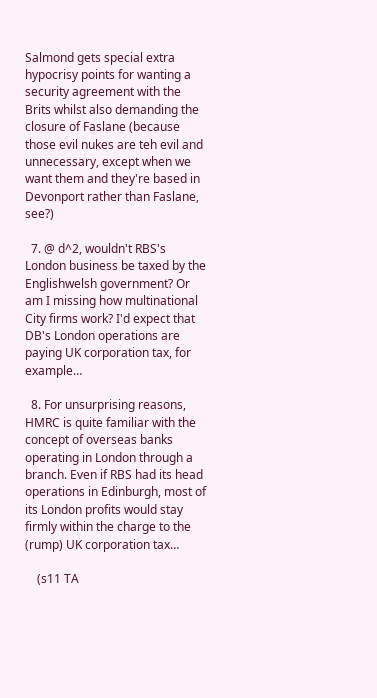Salmond gets special extra hypocrisy points for wanting a security agreement with the Brits whilst also demanding the closure of Faslane (because those evil nukes are teh evil and unnecessary, except when we want them and they're based in Devonport rather than Faslane, see?)

  7. @ d^2, wouldn't RBS's London business be taxed by the Englishwelsh government? Or am I missing how multinational City firms work? I'd expect that DB's London operations are paying UK corporation tax, for example…

  8. For unsurprising reasons, HMRC is quite familiar with the concept of overseas banks operating in London through a branch. Even if RBS had its head operations in Edinburgh, most of its London profits would stay firmly within the charge to the (rump) UK corporation tax…

    (s11 TA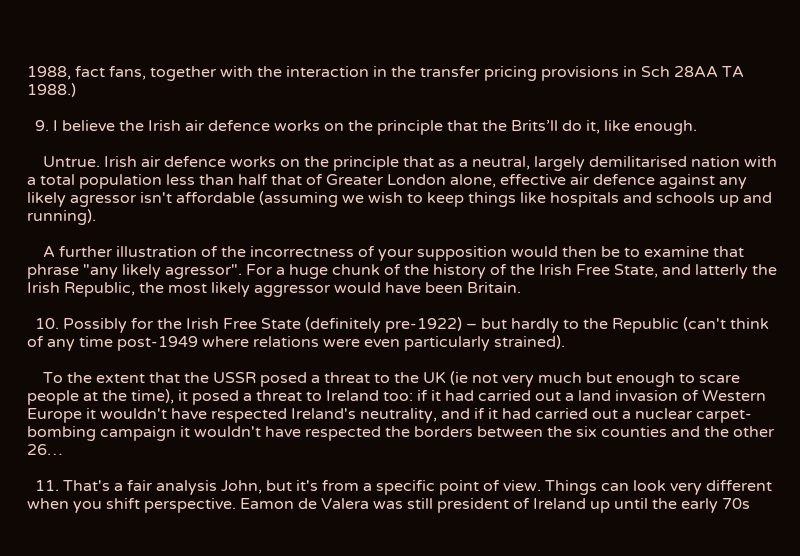1988, fact fans, together with the interaction in the transfer pricing provisions in Sch 28AA TA 1988.)

  9. I believe the Irish air defence works on the principle that the Brits’ll do it, like enough.

    Untrue. Irish air defence works on the principle that as a neutral, largely demilitarised nation with a total population less than half that of Greater London alone, effective air defence against any likely agressor isn't affordable (assuming we wish to keep things like hospitals and schools up and running).

    A further illustration of the incorrectness of your supposition would then be to examine that phrase "any likely agressor". For a huge chunk of the history of the Irish Free State, and latterly the Irish Republic, the most likely aggressor would have been Britain.

  10. Possibly for the Irish Free State (definitely pre-1922) – but hardly to the Republic (can't think of any time post-1949 where relations were even particularly strained).

    To the extent that the USSR posed a threat to the UK (ie not very much but enough to scare people at the time), it posed a threat to Ireland too: if it had carried out a land invasion of Western Europe it wouldn't have respected Ireland's neutrality, and if it had carried out a nuclear carpet-bombing campaign it wouldn't have respected the borders between the six counties and the other 26…

  11. That's a fair analysis John, but it's from a specific point of view. Things can look very different when you shift perspective. Eamon de Valera was still president of Ireland up until the early 70s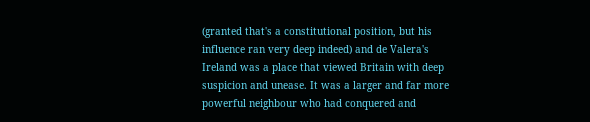(granted that's a constitutional position, but his influence ran very deep indeed) and de Valera's Ireland was a place that viewed Britain with deep suspicion and unease. It was a larger and far more powerful neighbour who had conquered and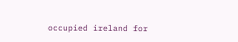occupied ireland for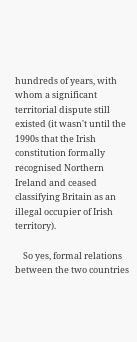hundreds of years, with whom a significant territorial dispute still existed (it wasn't until the 1990s that the Irish constitution formally recognised Northern Ireland and ceased classifying Britain as an illegal occupier of Irish territory).

    So yes, formal relations between the two countries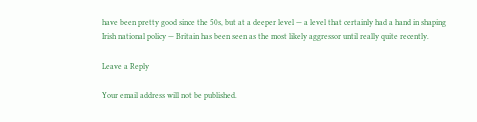have been pretty good since the 50s, but at a deeper level — a level that certainly had a hand in shaping Irish national policy — Britain has been seen as the most likely aggressor until really quite recently.

Leave a Reply

Your email address will not be published.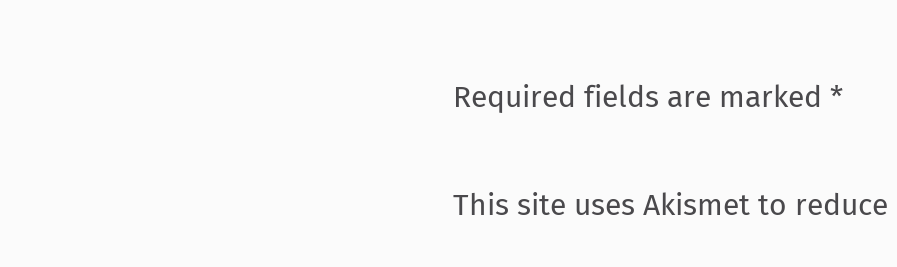Required fields are marked *

This site uses Akismet to reduce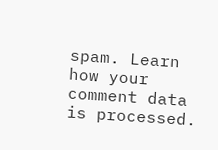spam. Learn how your comment data is processed.